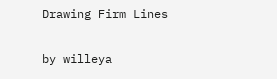Drawing Firm Lines

by willeya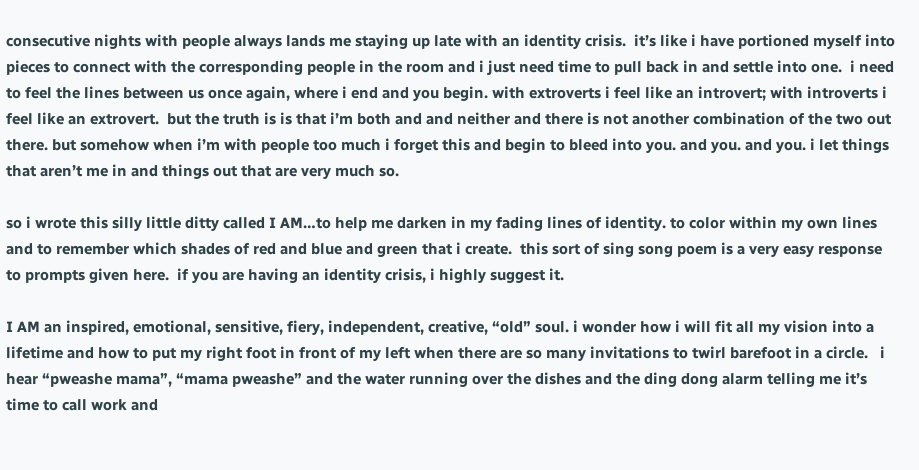consecutive nights with people always lands me staying up late with an identity crisis.  it’s like i have portioned myself into pieces to connect with the corresponding people in the room and i just need time to pull back in and settle into one.  i need to feel the lines between us once again, where i end and you begin. with extroverts i feel like an introvert; with introverts i feel like an extrovert.  but the truth is is that i’m both and and neither and there is not another combination of the two out there. but somehow when i’m with people too much i forget this and begin to bleed into you. and you. and you. i let things that aren’t me in and things out that are very much so.

so i wrote this silly little ditty called I AM…to help me darken in my fading lines of identity. to color within my own lines and to remember which shades of red and blue and green that i create.  this sort of sing song poem is a very easy response to prompts given here.  if you are having an identity crisis, i highly suggest it.

I AM an inspired, emotional, sensitive, fiery, independent, creative, “old” soul. i wonder how i will fit all my vision into a lifetime and how to put my right foot in front of my left when there are so many invitations to twirl barefoot in a circle.   i hear “pweashe mama”, “mama pweashe” and the water running over the dishes and the ding dong alarm telling me it’s time to call work and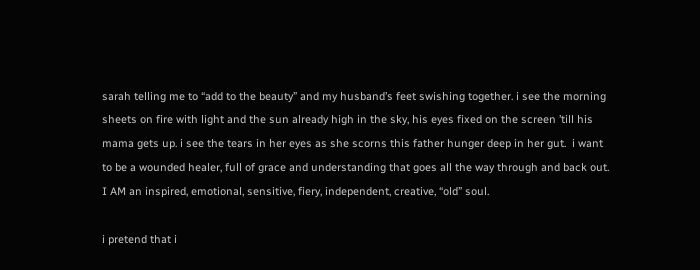sarah telling me to “add to the beauty” and my husband’s feet swishing together. i see the morning sheets on fire with light and the sun already high in the sky, his eyes fixed on the screen ’till his mama gets up. i see the tears in her eyes as she scorns this father hunger deep in her gut.  i want to be a wounded healer, full of grace and understanding that goes all the way through and back out. I AM an inspired, emotional, sensitive, fiery, independent, creative, “old” soul.

i pretend that i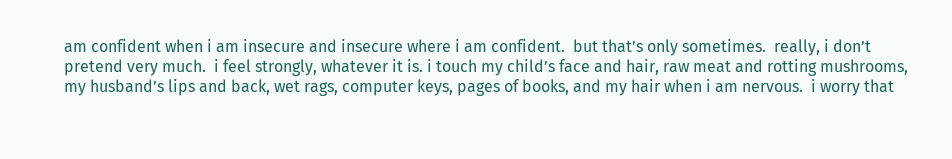am confident when i am insecure and insecure where i am confident.  but that’s only sometimes.  really, i don’t pretend very much.  i feel strongly, whatever it is. i touch my child’s face and hair, raw meat and rotting mushrooms, my husband’s lips and back, wet rags, computer keys, pages of books, and my hair when i am nervous.  i worry that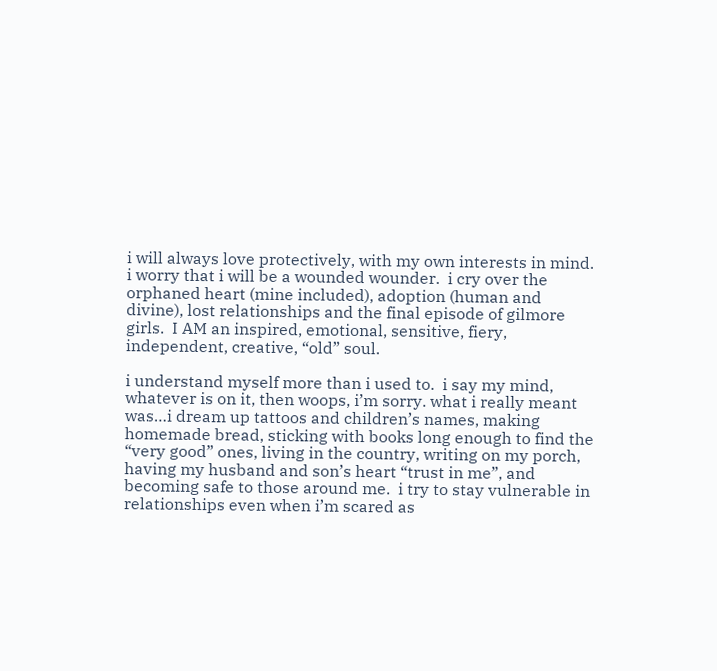i will always love protectively, with my own interests in mind.  i worry that i will be a wounded wounder.  i cry over the orphaned heart (mine included), adoption (human and divine), lost relationships and the final episode of gilmore girls.  I AM an inspired, emotional, sensitive, fiery, independent, creative, “old” soul.

i understand myself more than i used to.  i say my mind, whatever is on it, then woops, i’m sorry. what i really meant was…i dream up tattoos and children’s names, making homemade bread, sticking with books long enough to find the “very good” ones, living in the country, writing on my porch, having my husband and son’s heart “trust in me”, and becoming safe to those around me.  i try to stay vulnerable in relationships even when i’m scared as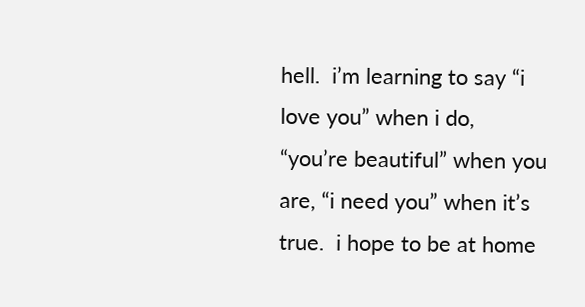hell.  i’m learning to say “i love you” when i do, “you’re beautiful” when you are, “i need you” when it’s true.  i hope to be at home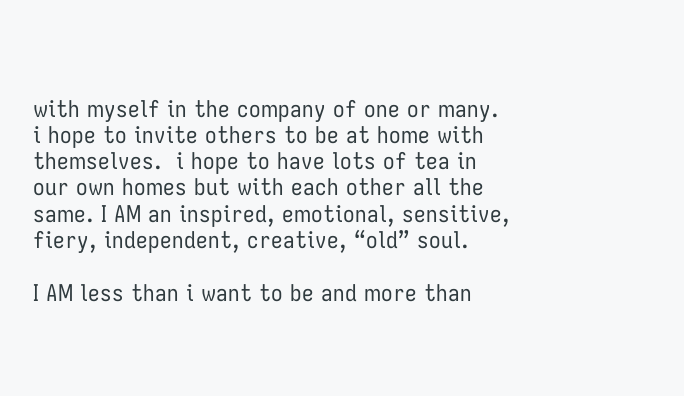with myself in the company of one or many.  i hope to invite others to be at home with themselves.  i hope to have lots of tea in our own homes but with each other all the same. I AM an inspired, emotional, sensitive, fiery, independent, creative, “old” soul.

I AM less than i want to be and more than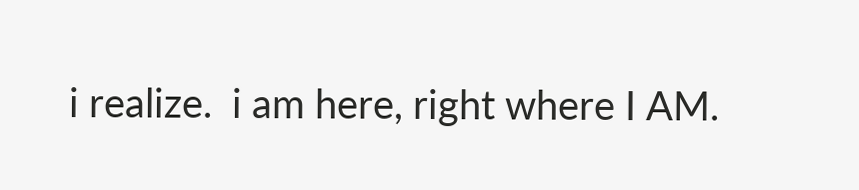i realize.  i am here, right where I AM.